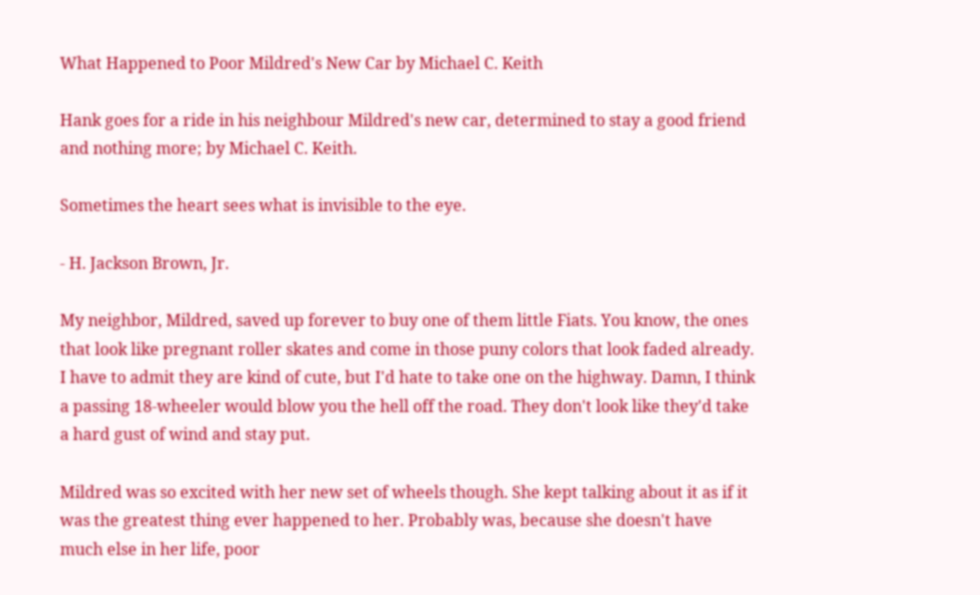What Happened to Poor Mildred's New Car by Michael C. Keith

Hank goes for a ride in his neighbour Mildred's new car, determined to stay a good friend and nothing more; by Michael C. Keith.

Sometimes the heart sees what is invisible to the eye.

- H. Jackson Brown, Jr.

My neighbor, Mildred, saved up forever to buy one of them little Fiats. You know, the ones that look like pregnant roller skates and come in those puny colors that look faded already. I have to admit they are kind of cute, but I'd hate to take one on the highway. Damn, I think a passing 18-wheeler would blow you the hell off the road. They don't look like they'd take a hard gust of wind and stay put.

Mildred was so excited with her new set of wheels though. She kept talking about it as if it was the greatest thing ever happened to her. Probably was, because she doesn't have much else in her life, poor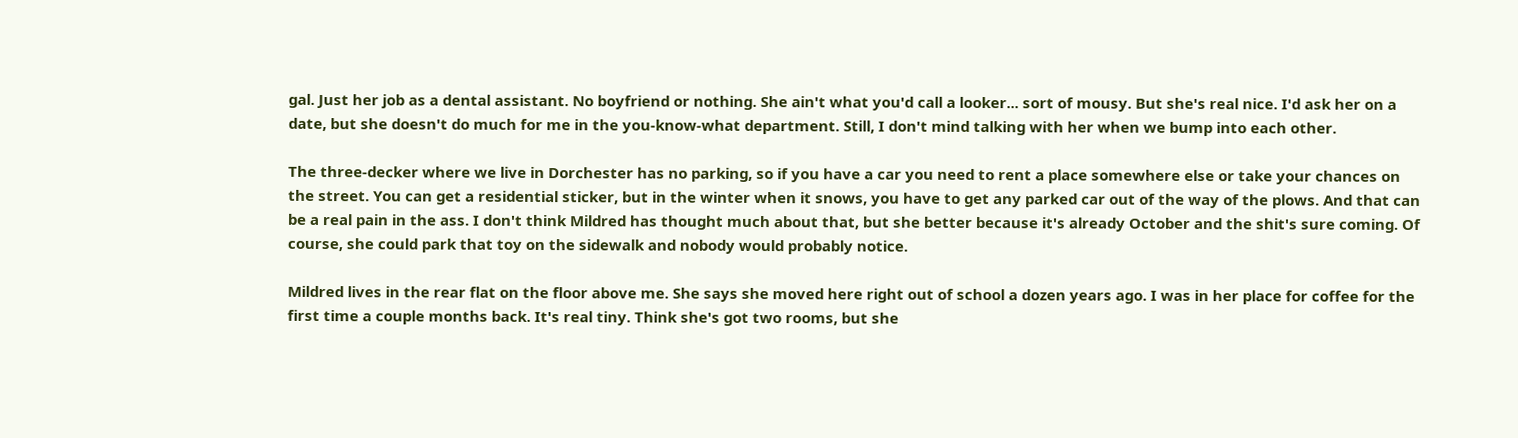gal. Just her job as a dental assistant. No boyfriend or nothing. She ain't what you'd call a looker... sort of mousy. But she's real nice. I'd ask her on a date, but she doesn't do much for me in the you-know-what department. Still, I don't mind talking with her when we bump into each other.

The three-decker where we live in Dorchester has no parking, so if you have a car you need to rent a place somewhere else or take your chances on the street. You can get a residential sticker, but in the winter when it snows, you have to get any parked car out of the way of the plows. And that can be a real pain in the ass. I don't think Mildred has thought much about that, but she better because it's already October and the shit's sure coming. Of course, she could park that toy on the sidewalk and nobody would probably notice.

Mildred lives in the rear flat on the floor above me. She says she moved here right out of school a dozen years ago. I was in her place for coffee for the first time a couple months back. It's real tiny. Think she's got two rooms, but she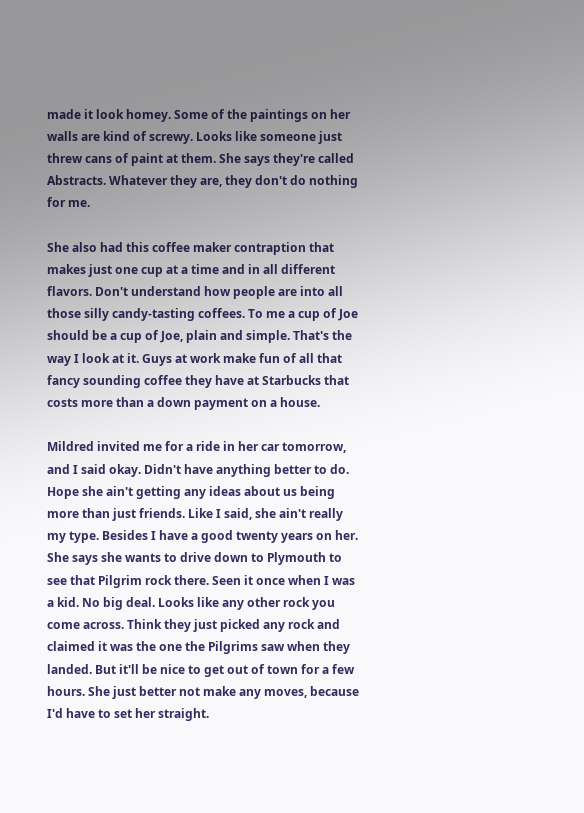made it look homey. Some of the paintings on her walls are kind of screwy. Looks like someone just threw cans of paint at them. She says they're called Abstracts. Whatever they are, they don't do nothing for me.

She also had this coffee maker contraption that makes just one cup at a time and in all different flavors. Don't understand how people are into all those silly candy-tasting coffees. To me a cup of Joe should be a cup of Joe, plain and simple. That's the way I look at it. Guys at work make fun of all that fancy sounding coffee they have at Starbucks that costs more than a down payment on a house.

Mildred invited me for a ride in her car tomorrow, and I said okay. Didn't have anything better to do. Hope she ain't getting any ideas about us being more than just friends. Like I said, she ain't really my type. Besides I have a good twenty years on her. She says she wants to drive down to Plymouth to see that Pilgrim rock there. Seen it once when I was a kid. No big deal. Looks like any other rock you come across. Think they just picked any rock and claimed it was the one the Pilgrims saw when they landed. But it'll be nice to get out of town for a few hours. She just better not make any moves, because I'd have to set her straight.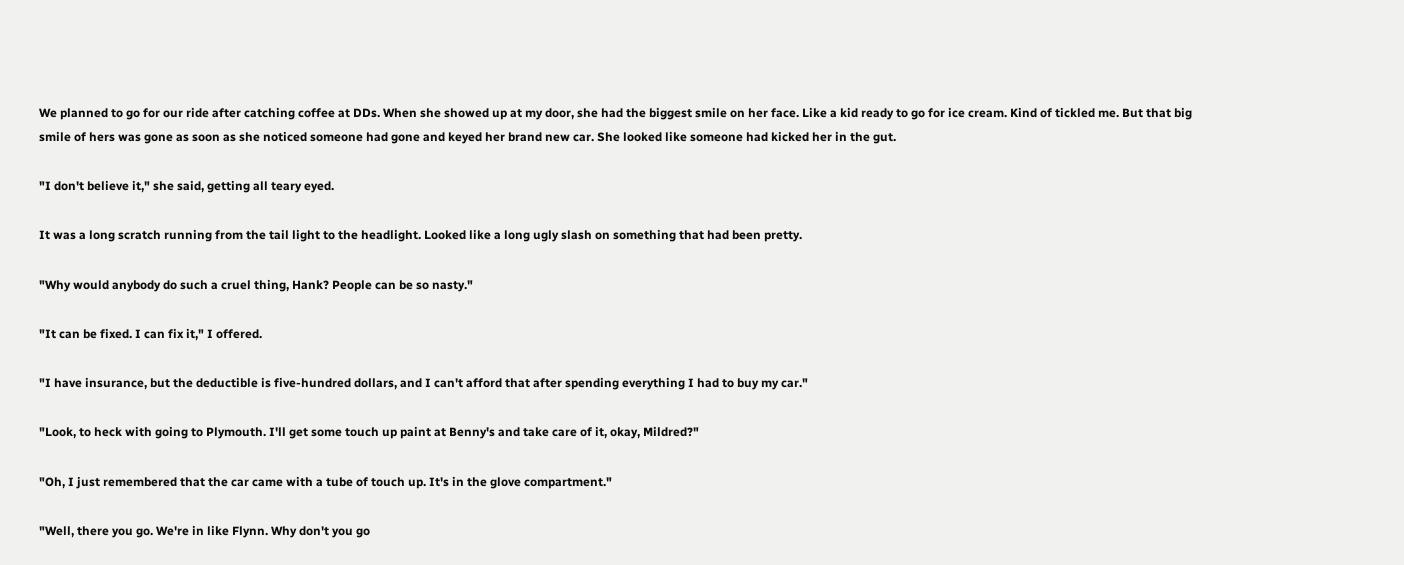We planned to go for our ride after catching coffee at DDs. When she showed up at my door, she had the biggest smile on her face. Like a kid ready to go for ice cream. Kind of tickled me. But that big smile of hers was gone as soon as she noticed someone had gone and keyed her brand new car. She looked like someone had kicked her in the gut.

"I don't believe it," she said, getting all teary eyed.

It was a long scratch running from the tail light to the headlight. Looked like a long ugly slash on something that had been pretty.

"Why would anybody do such a cruel thing, Hank? People can be so nasty."

"It can be fixed. I can fix it," I offered.

"I have insurance, but the deductible is five-hundred dollars, and I can't afford that after spending everything I had to buy my car."

"Look, to heck with going to Plymouth. I'll get some touch up paint at Benny's and take care of it, okay, Mildred?"

"Oh, I just remembered that the car came with a tube of touch up. It's in the glove compartment."

"Well, there you go. We're in like Flynn. Why don't you go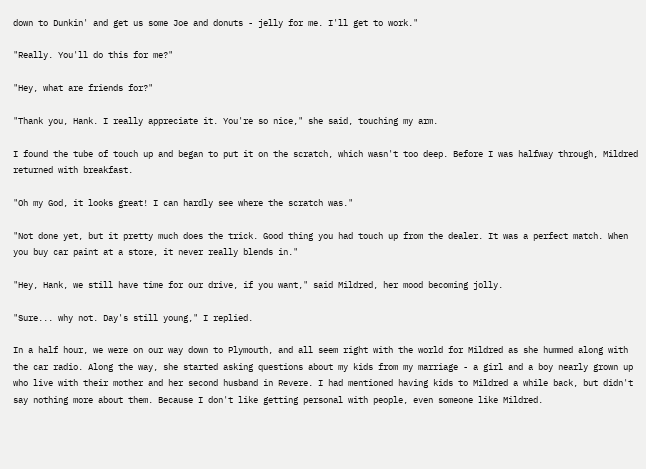down to Dunkin' and get us some Joe and donuts - jelly for me. I'll get to work."

"Really. You'll do this for me?"

"Hey, what are friends for?"

"Thank you, Hank. I really appreciate it. You're so nice," she said, touching my arm.

I found the tube of touch up and began to put it on the scratch, which wasn't too deep. Before I was halfway through, Mildred returned with breakfast.

"Oh my God, it looks great! I can hardly see where the scratch was."

"Not done yet, but it pretty much does the trick. Good thing you had touch up from the dealer. It was a perfect match. When you buy car paint at a store, it never really blends in."

"Hey, Hank, we still have time for our drive, if you want," said Mildred, her mood becoming jolly.

"Sure... why not. Day's still young," I replied.

In a half hour, we were on our way down to Plymouth, and all seem right with the world for Mildred as she hummed along with the car radio. Along the way, she started asking questions about my kids from my marriage - a girl and a boy nearly grown up who live with their mother and her second husband in Revere. I had mentioned having kids to Mildred a while back, but didn't say nothing more about them. Because I don't like getting personal with people, even someone like Mildred.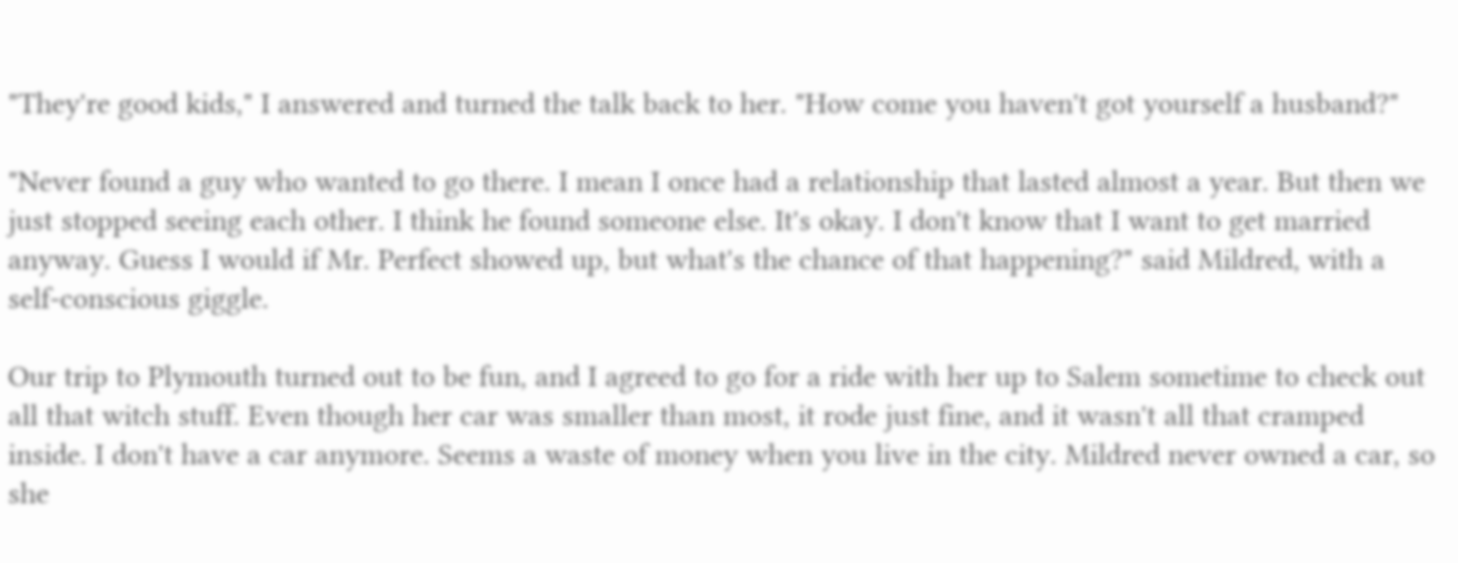"They're good kids," I answered and turned the talk back to her. "How come you haven't got yourself a husband?"

"Never found a guy who wanted to go there. I mean I once had a relationship that lasted almost a year. But then we just stopped seeing each other. I think he found someone else. It's okay. I don't know that I want to get married anyway. Guess I would if Mr. Perfect showed up, but what's the chance of that happening?" said Mildred, with a self-conscious giggle.

Our trip to Plymouth turned out to be fun, and I agreed to go for a ride with her up to Salem sometime to check out all that witch stuff. Even though her car was smaller than most, it rode just fine, and it wasn't all that cramped inside. I don't have a car anymore. Seems a waste of money when you live in the city. Mildred never owned a car, so she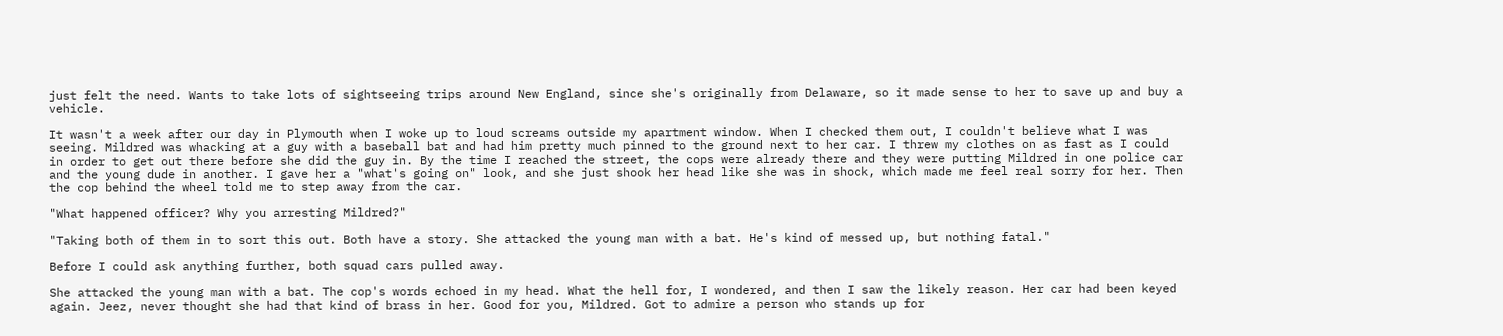just felt the need. Wants to take lots of sightseeing trips around New England, since she's originally from Delaware, so it made sense to her to save up and buy a vehicle.

It wasn't a week after our day in Plymouth when I woke up to loud screams outside my apartment window. When I checked them out, I couldn't believe what I was seeing. Mildred was whacking at a guy with a baseball bat and had him pretty much pinned to the ground next to her car. I threw my clothes on as fast as I could in order to get out there before she did the guy in. By the time I reached the street, the cops were already there and they were putting Mildred in one police car and the young dude in another. I gave her a "what's going on" look, and she just shook her head like she was in shock, which made me feel real sorry for her. Then the cop behind the wheel told me to step away from the car.

"What happened officer? Why you arresting Mildred?"

"Taking both of them in to sort this out. Both have a story. She attacked the young man with a bat. He's kind of messed up, but nothing fatal."

Before I could ask anything further, both squad cars pulled away.

She attacked the young man with a bat. The cop's words echoed in my head. What the hell for, I wondered, and then I saw the likely reason. Her car had been keyed again. Jeez, never thought she had that kind of brass in her. Good for you, Mildred. Got to admire a person who stands up for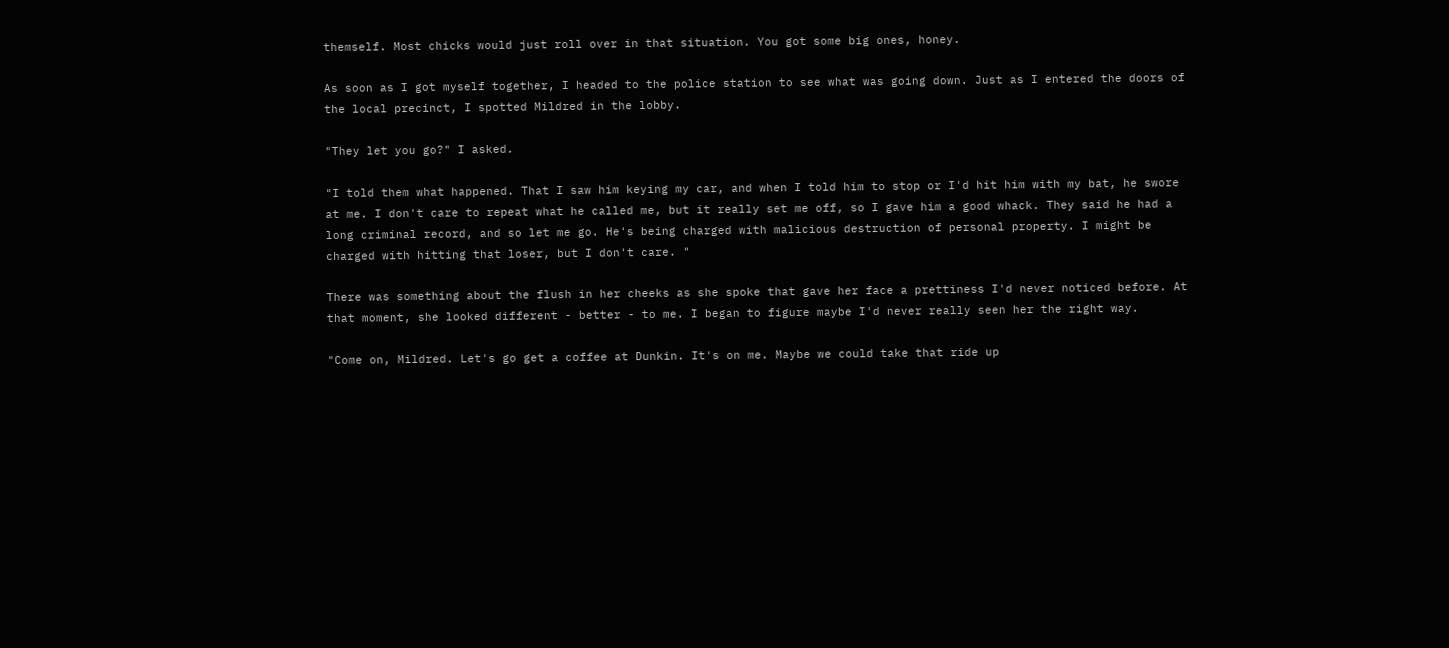themself. Most chicks would just roll over in that situation. You got some big ones, honey.

As soon as I got myself together, I headed to the police station to see what was going down. Just as I entered the doors of the local precinct, I spotted Mildred in the lobby.

"They let you go?" I asked.

"I told them what happened. That I saw him keying my car, and when I told him to stop or I'd hit him with my bat, he swore at me. I don't care to repeat what he called me, but it really set me off, so I gave him a good whack. They said he had a long criminal record, and so let me go. He's being charged with malicious destruction of personal property. I might be charged with hitting that loser, but I don't care. "

There was something about the flush in her cheeks as she spoke that gave her face a prettiness I'd never noticed before. At that moment, she looked different - better - to me. I began to figure maybe I'd never really seen her the right way.

"Come on, Mildred. Let's go get a coffee at Dunkin. It's on me. Maybe we could take that ride up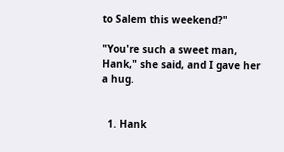to Salem this weekend?"

"You're such a sweet man, Hank," she said, and I gave her a hug.


  1. Hank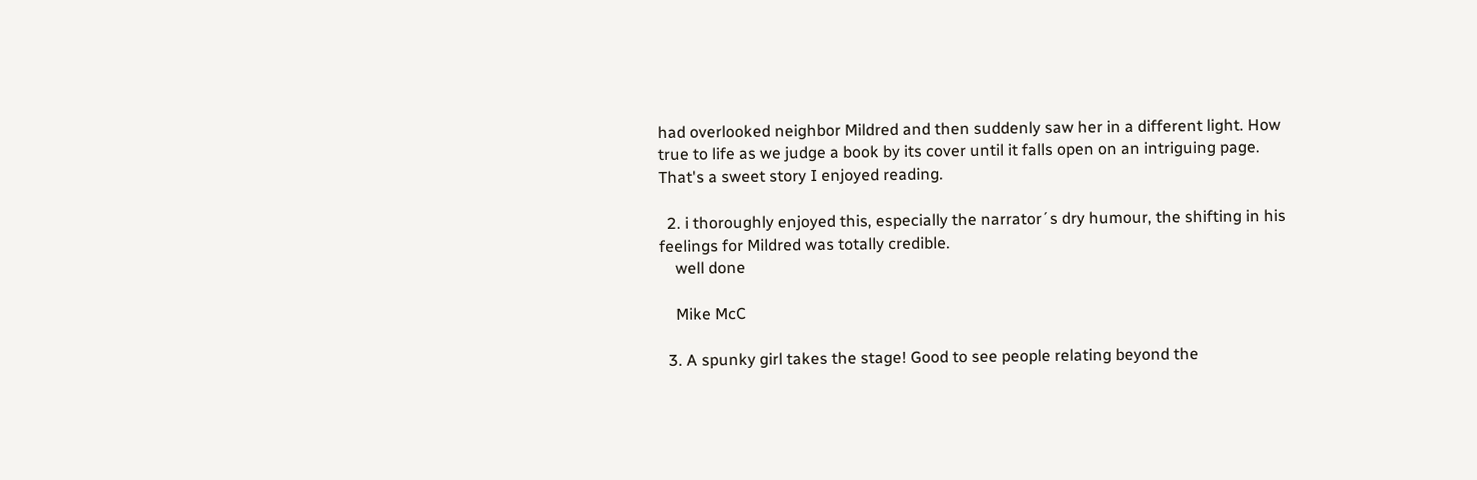had overlooked neighbor Mildred and then suddenly saw her in a different light. How true to life as we judge a book by its cover until it falls open on an intriguing page. That's a sweet story I enjoyed reading.

  2. i thoroughly enjoyed this, especially the narrator´s dry humour, the shifting in his feelings for Mildred was totally credible.
    well done

    Mike McC

  3. A spunky girl takes the stage! Good to see people relating beyond the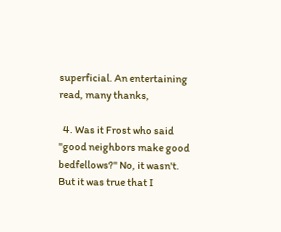superficial. An entertaining read, many thanks,

  4. Was it Frost who said "good neighbors make good bedfellows?" No, it wasn't. But it was true that I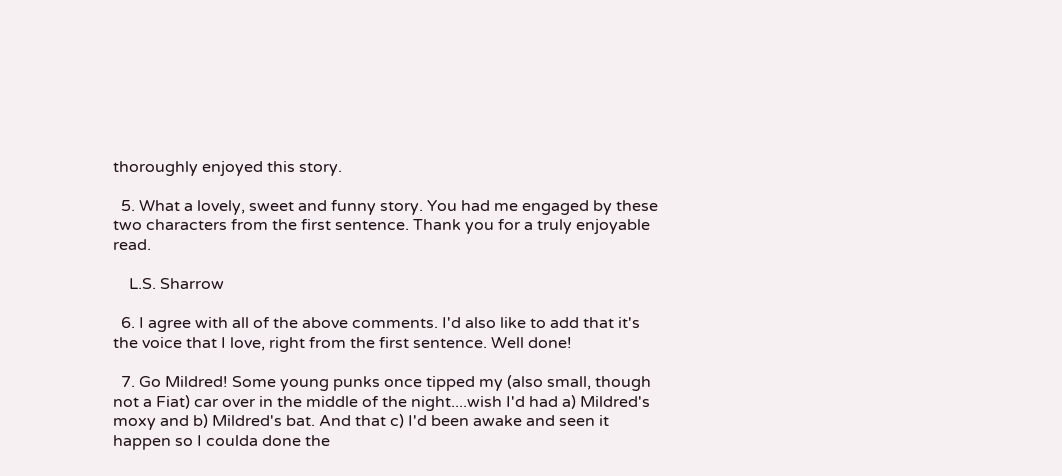thoroughly enjoyed this story.

  5. What a lovely, sweet and funny story. You had me engaged by these two characters from the first sentence. Thank you for a truly enjoyable read.

    L.S. Sharrow

  6. I agree with all of the above comments. I'd also like to add that it's the voice that I love, right from the first sentence. Well done!

  7. Go Mildred! Some young punks once tipped my (also small, though not a Fiat) car over in the middle of the night....wish I'd had a) Mildred's moxy and b) Mildred's bat. And that c) I'd been awake and seen it happen so I coulda done the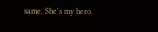same. She's my hero.